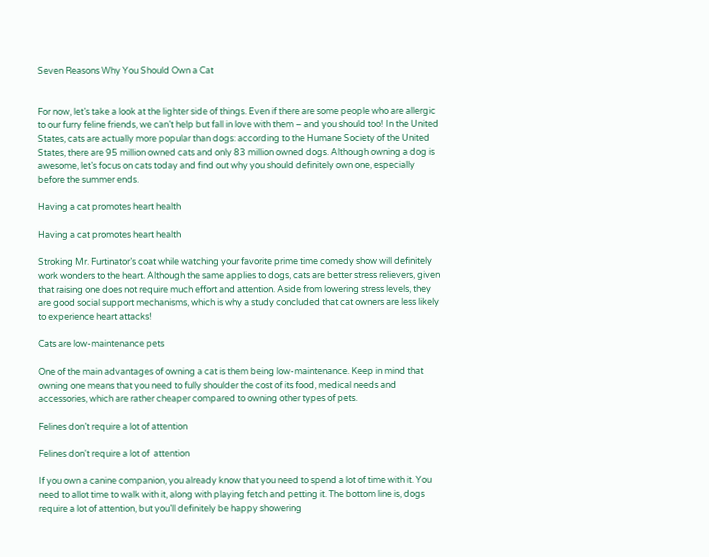Seven Reasons Why You Should Own a Cat


For now, let’s take a look at the lighter side of things. Even if there are some people who are allergic to our furry feline friends, we can’t help but fall in love with them – and you should too! In the United States, cats are actually more popular than dogs: according to the Humane Society of the United States, there are 95 million owned cats and only 83 million owned dogs. Although owning a dog is awesome, let’s focus on cats today and find out why you should definitely own one, especially before the summer ends.

Having a cat promotes heart health

Having a cat promotes heart health

Stroking Mr. Furtinator’s coat while watching your favorite prime time comedy show will definitely work wonders to the heart. Although the same applies to dogs, cats are better stress relievers, given that raising one does not require much effort and attention. Aside from lowering stress levels, they are good social support mechanisms, which is why a study concluded that cat owners are less likely to experience heart attacks!

Cats are low-maintenance pets

One of the main advantages of owning a cat is them being low-maintenance. Keep in mind that owning one means that you need to fully shoulder the cost of its food, medical needs and accessories, which are rather cheaper compared to owning other types of pets.

Felines don’t require a lot of attention

Felines don't require a lot of  attention

If you own a canine companion, you already know that you need to spend a lot of time with it. You need to allot time to walk with it, along with playing fetch and petting it. The bottom line is, dogs require a lot of attention, but you’ll definitely be happy showering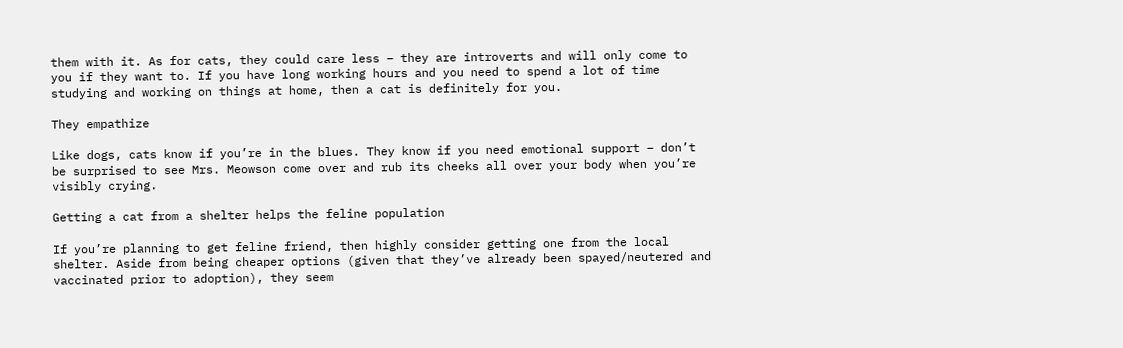them with it. As for cats, they could care less – they are introverts and will only come to you if they want to. If you have long working hours and you need to spend a lot of time studying and working on things at home, then a cat is definitely for you.

They empathize

Like dogs, cats know if you’re in the blues. They know if you need emotional support – don’t be surprised to see Mrs. Meowson come over and rub its cheeks all over your body when you’re visibly crying.

Getting a cat from a shelter helps the feline population

If you’re planning to get feline friend, then highly consider getting one from the local shelter. Aside from being cheaper options (given that they’ve already been spayed/neutered and vaccinated prior to adoption), they seem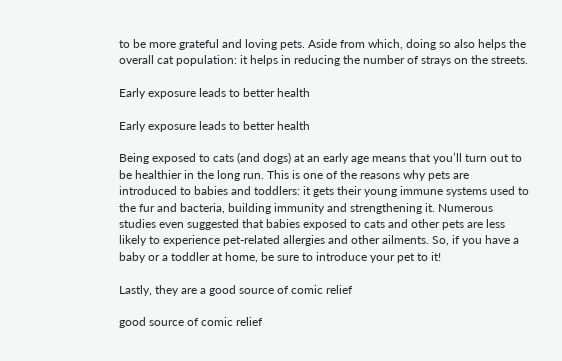to be more grateful and loving pets. Aside from which, doing so also helps the overall cat population: it helps in reducing the number of strays on the streets.

Early exposure leads to better health

Early exposure leads to better health

Being exposed to cats (and dogs) at an early age means that you’ll turn out to be healthier in the long run. This is one of the reasons why pets are introduced to babies and toddlers: it gets their young immune systems used to the fur and bacteria, building immunity and strengthening it. Numerous studies even suggested that babies exposed to cats and other pets are less likely to experience pet-related allergies and other ailments. So, if you have a baby or a toddler at home, be sure to introduce your pet to it!

Lastly, they are a good source of comic relief

good source of comic relief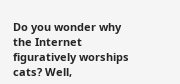Do you wonder why the Internet figuratively worships cats? Well,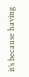it’s because having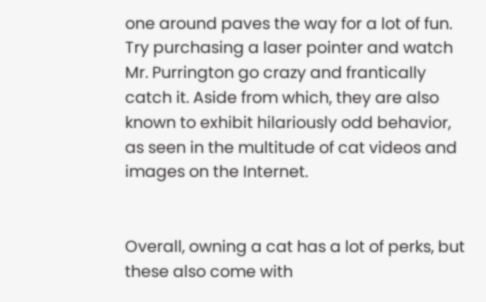one around paves the way for a lot of fun. Try purchasing a laser pointer and watch Mr. Purrington go crazy and frantically catch it. Aside from which, they are also known to exhibit hilariously odd behavior, as seen in the multitude of cat videos and images on the Internet.


Overall, owning a cat has a lot of perks, but these also come with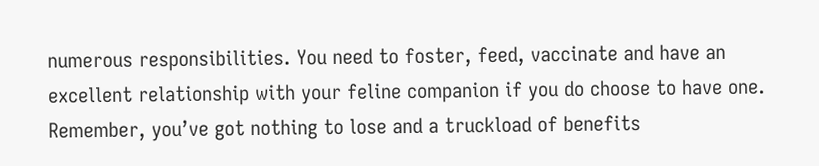numerous responsibilities. You need to foster, feed, vaccinate and have an excellent relationship with your feline companion if you do choose to have one. Remember, you’ve got nothing to lose and a truckload of benefits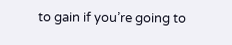to gain if you’re going to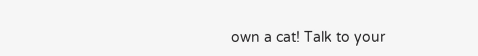own a cat! Talk to your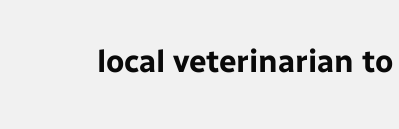local veterinarian to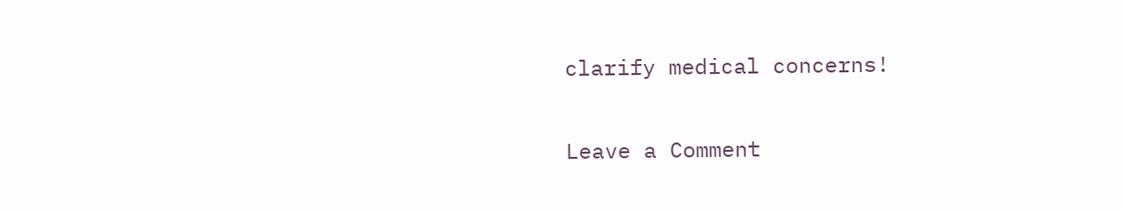clarify medical concerns!

Leave a Comment